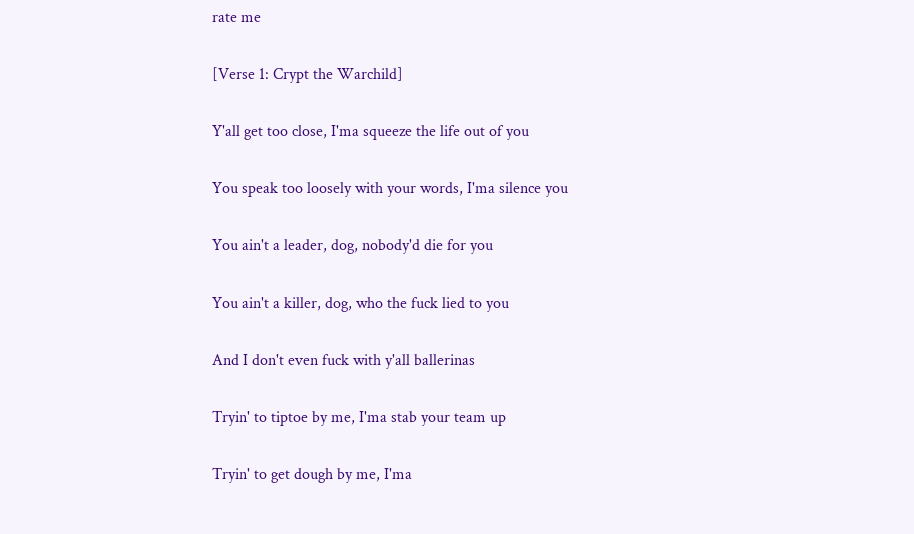rate me

[Verse 1: Crypt the Warchild]

Y'all get too close, I'ma squeeze the life out of you

You speak too loosely with your words, I'ma silence you

You ain't a leader, dog, nobody'd die for you

You ain't a killer, dog, who the fuck lied to you

And I don't even fuck with y'all ballerinas

Tryin' to tiptoe by me, I'ma stab your team up

Tryin' to get dough by me, I'ma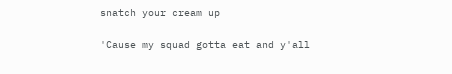snatch your cream up

'Cause my squad gotta eat and y'all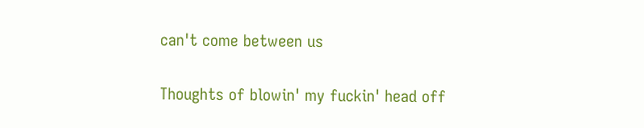can't come between us

Thoughts of blowin' my fuckin' head off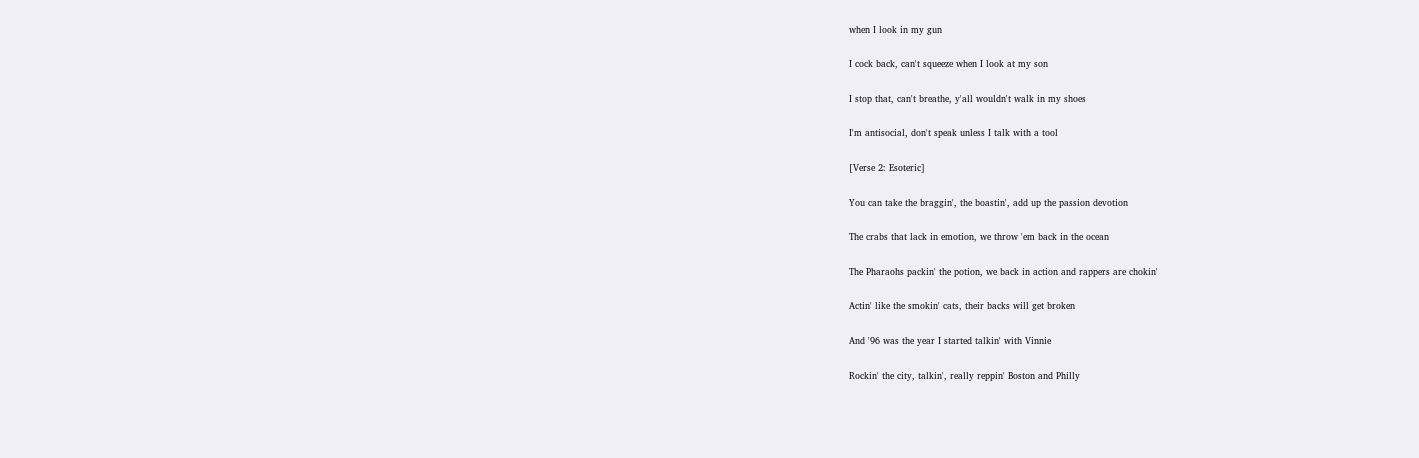when I look in my gun

I cock back, can't squeeze when I look at my son

I stop that, can't breathe, y'all wouldn't walk in my shoes

I'm antisocial, don't speak unless I talk with a tool

[Verse 2: Esoteric]

You can take the braggin', the boastin', add up the passion devotion

The crabs that lack in emotion, we throw 'em back in the ocean

The Pharaohs packin' the potion, we back in action and rappers are chokin'

Actin' like the smokin' cats, their backs will get broken

And '96 was the year I started talkin' with Vinnie

Rockin' the city, talkin', really reppin' Boston and Philly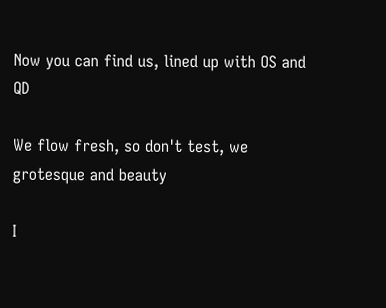Now you can find us, lined up with OS and QD

We flow fresh, so don't test, we grotesque and beauty

I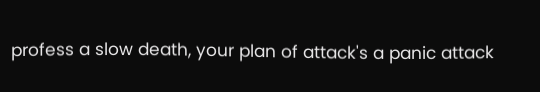profess a slow death, your plan of attack's a panic attack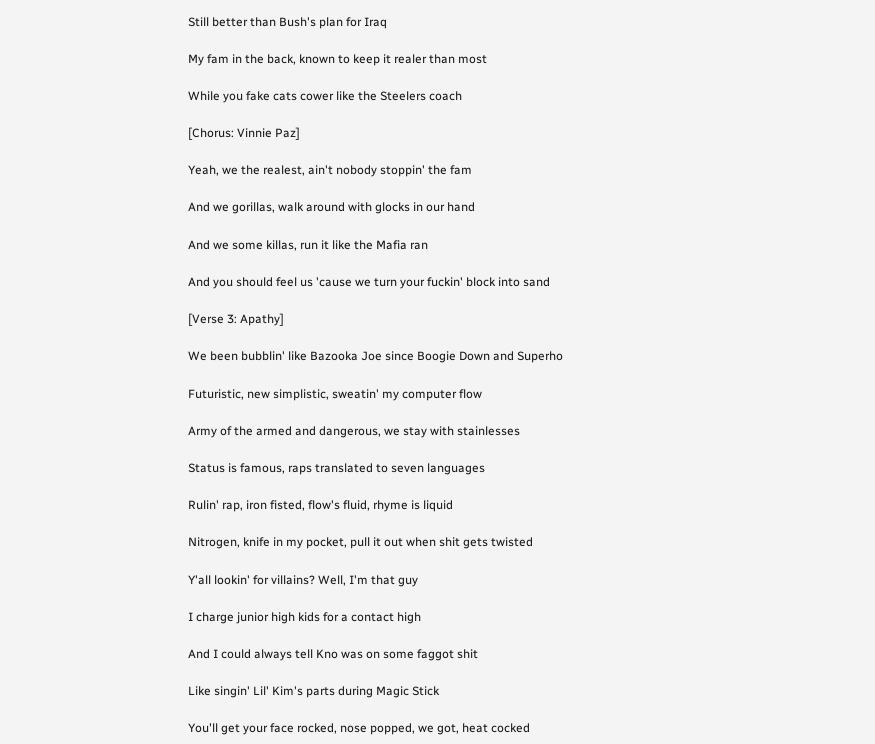Still better than Bush's plan for Iraq

My fam in the back, known to keep it realer than most

While you fake cats cower like the Steelers coach

[Chorus: Vinnie Paz]

Yeah, we the realest, ain't nobody stoppin' the fam

And we gorillas, walk around with glocks in our hand

And we some killas, run it like the Mafia ran

And you should feel us 'cause we turn your fuckin' block into sand

[Verse 3: Apathy]

We been bubblin' like Bazooka Joe since Boogie Down and Superho

Futuristic, new simplistic, sweatin' my computer flow

Army of the armed and dangerous, we stay with stainlesses

Status is famous, raps translated to seven languages

Rulin' rap, iron fisted, flow's fluid, rhyme is liquid

Nitrogen, knife in my pocket, pull it out when shit gets twisted

Y'all lookin' for villains? Well, I'm that guy

I charge junior high kids for a contact high

And I could always tell Kno was on some faggot shit

Like singin' Lil' Kim's parts during Magic Stick

You'll get your face rocked, nose popped, we got, heat cocked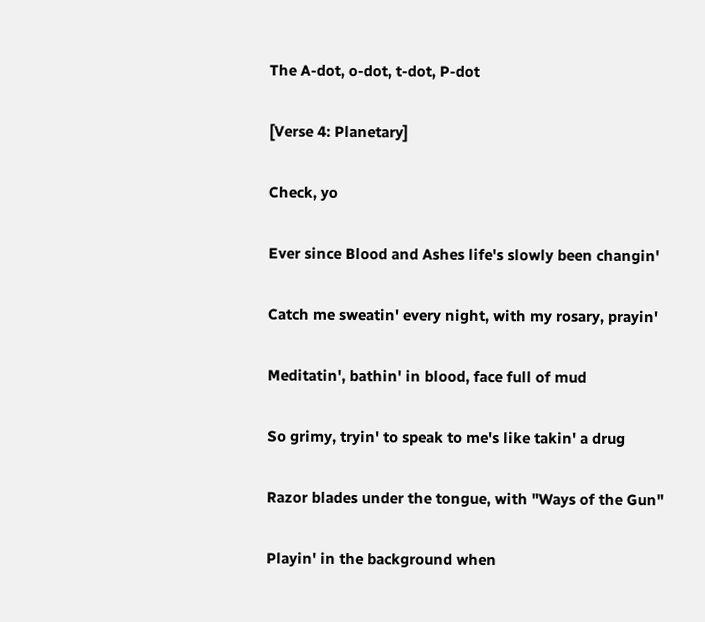The A-dot, o-dot, t-dot, P-dot

[Verse 4: Planetary]

Check, yo

Ever since Blood and Ashes life's slowly been changin'

Catch me sweatin' every night, with my rosary, prayin'

Meditatin', bathin' in blood, face full of mud

So grimy, tryin' to speak to me's like takin' a drug

Razor blades under the tongue, with "Ways of the Gun"

Playin' in the background when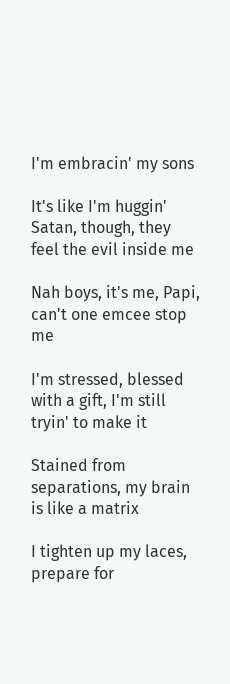I'm embracin' my sons

It's like I'm huggin' Satan, though, they feel the evil inside me

Nah boys, it's me, Papi, can't one emcee stop me

I'm stressed, blessed with a gift, I'm still tryin' to make it

Stained from separations, my brain is like a matrix

I tighten up my laces, prepare for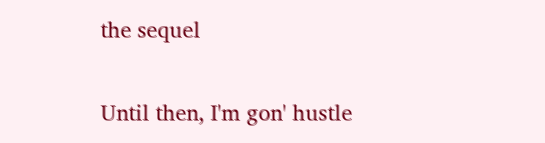the sequel

Until then, I'm gon' hustle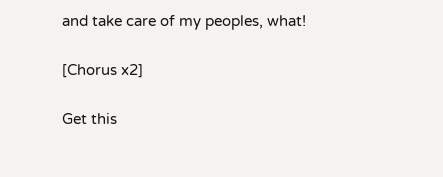and take care of my peoples, what!

[Chorus x2]

Get this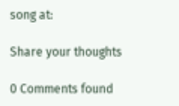song at:

Share your thoughts

0 Comments found